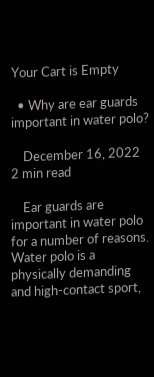Your Cart is Empty

  • Why are ear guards important in water polo?

    December 16, 2022 2 min read

    Ear guards are important in water polo for a number of reasons. Water polo is a physically demanding and high-contact sport,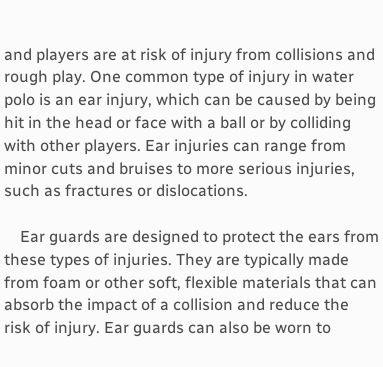and players are at risk of injury from collisions and rough play. One common type of injury in water polo is an ear injury, which can be caused by being hit in the head or face with a ball or by colliding with other players. Ear injuries can range from minor cuts and bruises to more serious injuries, such as fractures or dislocations.

    Ear guards are designed to protect the ears from these types of injuries. They are typically made from foam or other soft, flexible materials that can absorb the impact of a collision and reduce the risk of injury. Ear guards can also be worn to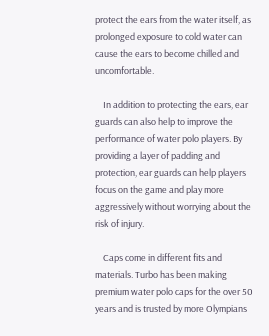protect the ears from the water itself, as prolonged exposure to cold water can cause the ears to become chilled and uncomfortable.

    In addition to protecting the ears, ear guards can also help to improve the performance of water polo players. By providing a layer of padding and protection, ear guards can help players focus on the game and play more aggressively without worrying about the risk of injury.

    Caps come in different fits and materials. Turbo has been making premium water polo caps for the over 50 years and is trusted by more Olympians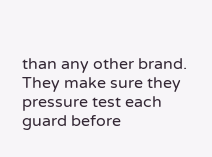than any other brand. They make sure they pressure test each guard before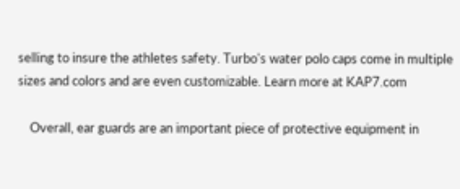selling to insure the athletes safety. Turbo's water polo caps come in multiple sizes and colors and are even customizable. Learn more at KAP7.com

    Overall, ear guards are an important piece of protective equipment in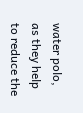water polo, as they help to reduce the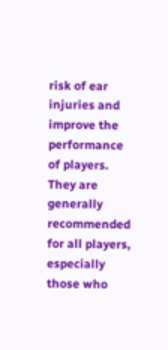risk of ear injuries and improve the performance of players. They are generally recommended for all players, especially those who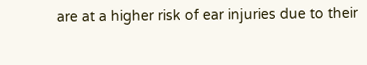are at a higher risk of ear injuries due to their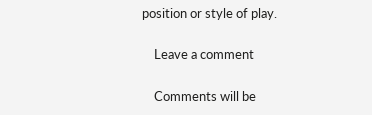position or style of play.

    Leave a comment

    Comments will be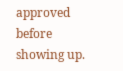approved before showing up.